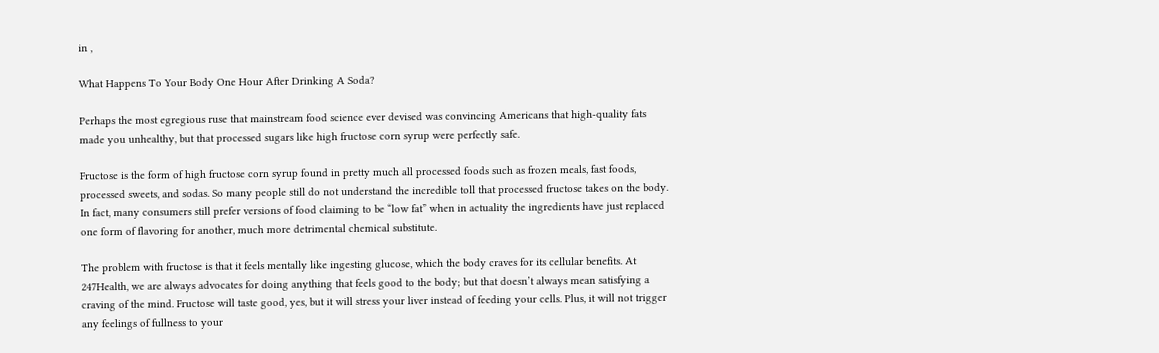in ,

What Happens To Your Body One Hour After Drinking A Soda?

Perhaps the most egregious ruse that mainstream food science ever devised was convincing Americans that high-quality fats made you unhealthy, but that processed sugars like high fructose corn syrup were perfectly safe.

Fructose is the form of high fructose corn syrup found in pretty much all processed foods such as frozen meals, fast foods, processed sweets, and sodas. So many people still do not understand the incredible toll that processed fructose takes on the body. In fact, many consumers still prefer versions of food claiming to be “low fat” when in actuality the ingredients have just replaced one form of flavoring for another, much more detrimental chemical substitute.

The problem with fructose is that it feels mentally like ingesting glucose, which the body craves for its cellular benefits. At 247Health, we are always advocates for doing anything that feels good to the body; but that doesn’t always mean satisfying a craving of the mind. Fructose will taste good, yes, but it will stress your liver instead of feeding your cells. Plus, it will not trigger any feelings of fullness to your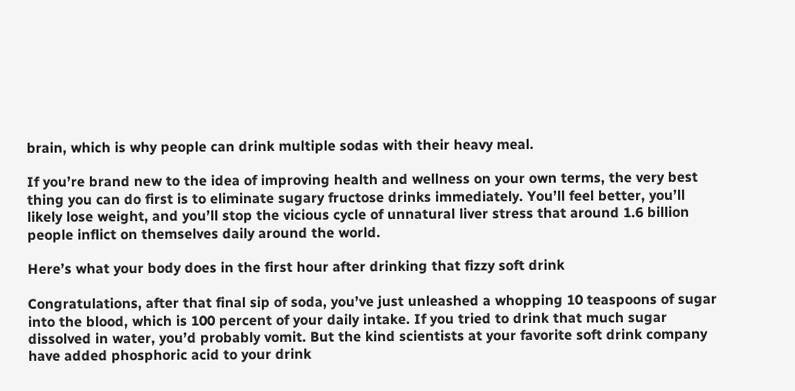brain, which is why people can drink multiple sodas with their heavy meal.

If you’re brand new to the idea of improving health and wellness on your own terms, the very best thing you can do first is to eliminate sugary fructose drinks immediately. You’ll feel better, you’ll likely lose weight, and you’ll stop the vicious cycle of unnatural liver stress that around 1.6 billion people inflict on themselves daily around the world.

Here’s what your body does in the first hour after drinking that fizzy soft drink

Congratulations, after that final sip of soda, you’ve just unleashed a whopping 10 teaspoons of sugar into the blood, which is 100 percent of your daily intake. If you tried to drink that much sugar dissolved in water, you’d probably vomit. But the kind scientists at your favorite soft drink company have added phosphoric acid to your drink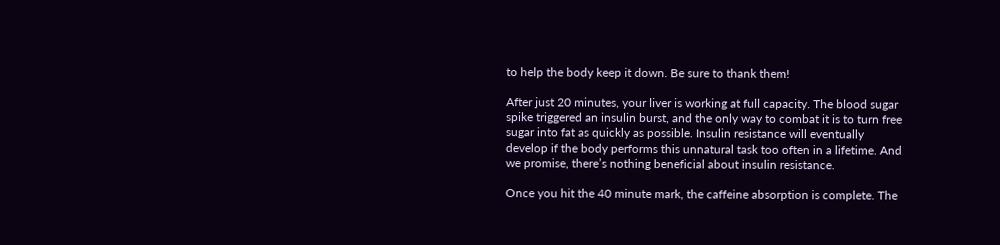to help the body keep it down. Be sure to thank them!

After just 20 minutes, your liver is working at full capacity. The blood sugar spike triggered an insulin burst, and the only way to combat it is to turn free sugar into fat as quickly as possible. Insulin resistance will eventually develop if the body performs this unnatural task too often in a lifetime. And we promise, there’s nothing beneficial about insulin resistance.

Once you hit the 40 minute mark, the caffeine absorption is complete. The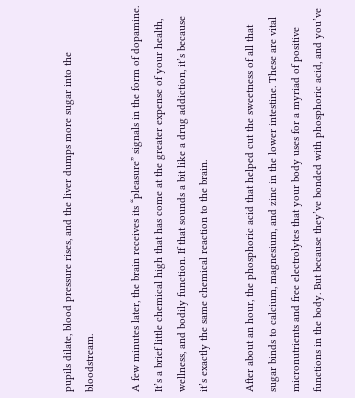pupils dilate, blood pressure rises, and the liver dumps more sugar into the bloodstream.

A few minutes later, the brain receives its “pleasure” signals in the form of dopamine. It’s a brief little chemical high that has come at the greater expense of your health, wellness, and bodily function. If that sounds a bit like a drug addiction, it’s because it’s exactly the same chemical reaction to the brain.

After about an hour, the phosphoric acid that helped cut the sweetness of all that sugar binds to calcium, magnesium, and zinc in the lower intestine. These are vital micronutrients and free electrolytes that your body uses for a myriad of positive functions in the body. But because they’ve bonded with phosphoric acid, and you’ve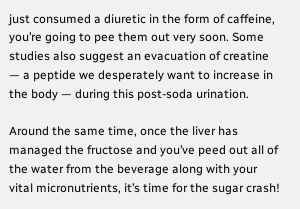just consumed a diuretic in the form of caffeine, you’re going to pee them out very soon. Some studies also suggest an evacuation of creatine — a peptide we desperately want to increase in the body — during this post-soda urination.

Around the same time, once the liver has managed the fructose and you’ve peed out all of the water from the beverage along with your vital micronutrients, it’s time for the sugar crash!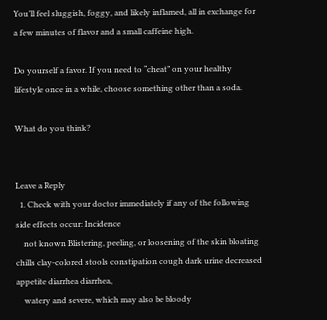You’ll feel sluggish, foggy, and likely inflamed, all in exchange for a few minutes of flavor and a small caffeine high.

Do yourself a favor. If you need to “cheat” on your healthy lifestyle once in a while, choose something other than a soda.

What do you think?


Leave a Reply
  1. Check with your doctor immediately if any of the following side effects occur: Incidence
    not known Blistering, peeling, or loosening of the skin bloating chills clay-colored stools constipation cough dark urine decreased appetite diarrhea diarrhea,
    watery and severe, which may also be bloody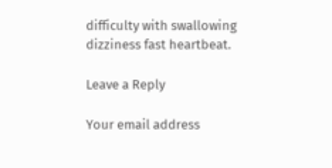difficulty with swallowing dizziness fast heartbeat.

Leave a Reply

Your email address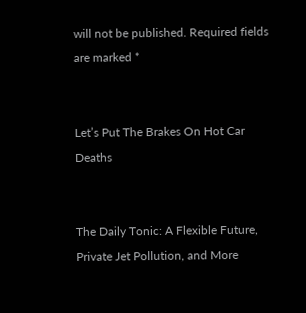will not be published. Required fields are marked *


Let’s Put The Brakes On Hot Car Deaths


The Daily Tonic: A Flexible Future, Private Jet Pollution, and More